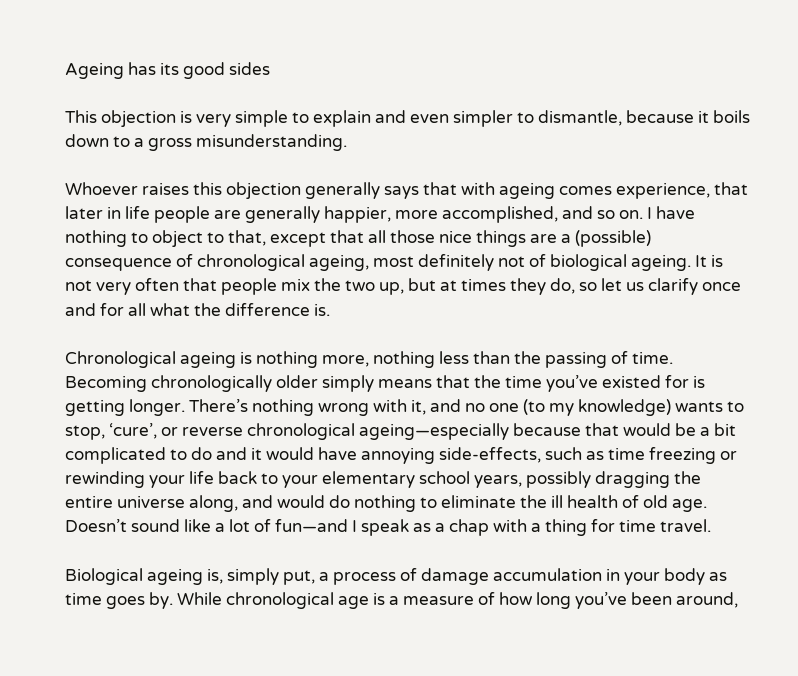Ageing has its good sides

This objection is very simple to explain and even simpler to dismantle, because it boils down to a gross misunderstanding.

Whoever raises this objection generally says that with ageing comes experience, that later in life people are generally happier, more accomplished, and so on. I have nothing to object to that, except that all those nice things are a (possible) consequence of chronological ageing, most definitely not of biological ageing. It is not very often that people mix the two up, but at times they do, so let us clarify once and for all what the difference is.

Chronological ageing is nothing more, nothing less than the passing of time. Becoming chronologically older simply means that the time you’ve existed for is getting longer. There’s nothing wrong with it, and no one (to my knowledge) wants to stop, ‘cure’, or reverse chronological ageing—especially because that would be a bit complicated to do and it would have annoying side-effects, such as time freezing or rewinding your life back to your elementary school years, possibly dragging the entire universe along, and would do nothing to eliminate the ill health of old age. Doesn’t sound like a lot of fun—and I speak as a chap with a thing for time travel.

Biological ageing is, simply put, a process of damage accumulation in your body as time goes by. While chronological age is a measure of how long you’ve been around,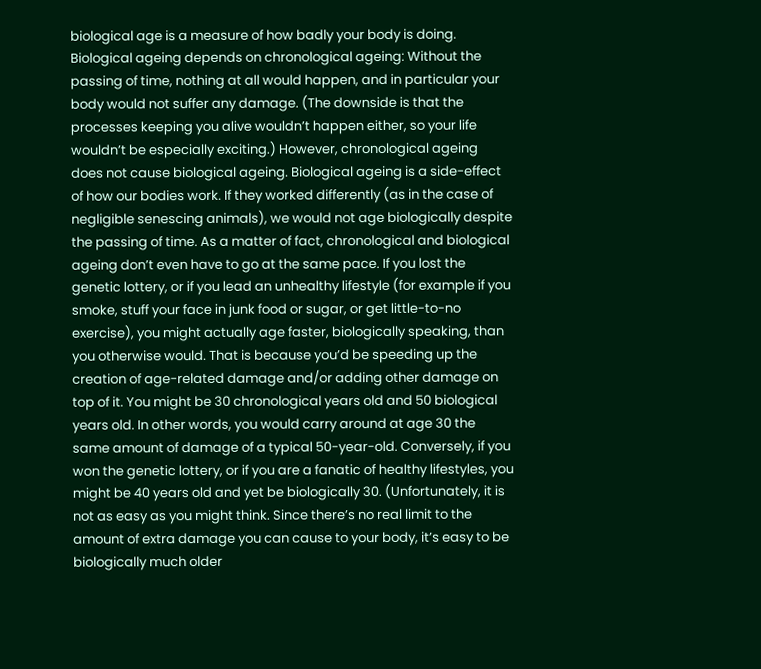biological age is a measure of how badly your body is doing. Biological ageing depends on chronological ageing: Without the passing of time, nothing at all would happen, and in particular your body would not suffer any damage. (The downside is that the processes keeping you alive wouldn’t happen either, so your life wouldn’t be especially exciting.) However, chronological ageing does not cause biological ageing. Biological ageing is a side-effect of how our bodies work. If they worked differently (as in the case of negligible senescing animals), we would not age biologically despite the passing of time. As a matter of fact, chronological and biological ageing don’t even have to go at the same pace. If you lost the genetic lottery, or if you lead an unhealthy lifestyle (for example if you smoke, stuff your face in junk food or sugar, or get little-to-no exercise), you might actually age faster, biologically speaking, than you otherwise would. That is because you’d be speeding up the creation of age-related damage and/or adding other damage on top of it. You might be 30 chronological years old and 50 biological years old. In other words, you would carry around at age 30 the same amount of damage of a typical 50-year-old. Conversely, if you won the genetic lottery, or if you are a fanatic of healthy lifestyles, you might be 40 years old and yet be biologically 30. (Unfortunately, it is not as easy as you might think. Since there’s no real limit to the amount of extra damage you can cause to your body, it’s easy to be biologically much older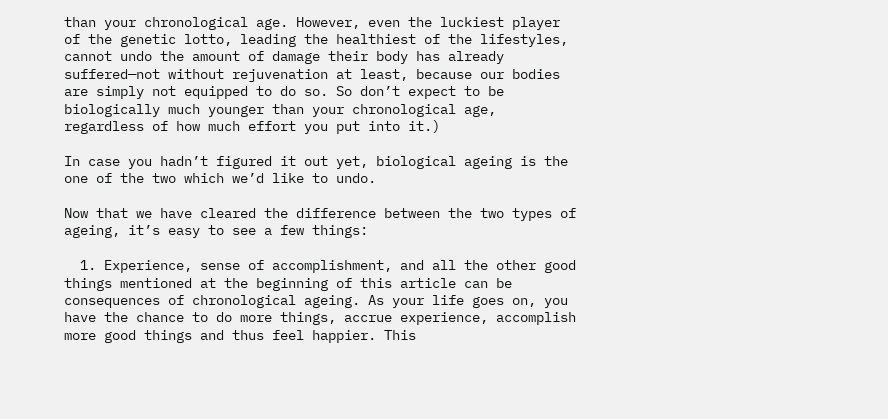than your chronological age. However, even the luckiest player of the genetic lotto, leading the healthiest of the lifestyles, cannot undo the amount of damage their body has already suffered—not without rejuvenation at least, because our bodies are simply not equipped to do so. So don’t expect to be biologically much younger than your chronological age, regardless of how much effort you put into it.)

In case you hadn’t figured it out yet, biological ageing is the one of the two which we’d like to undo.

Now that we have cleared the difference between the two types of ageing, it’s easy to see a few things:

  1. Experience, sense of accomplishment, and all the other good things mentioned at the beginning of this article can be consequences of chronological ageing. As your life goes on, you have the chance to do more things, accrue experience, accomplish more good things and thus feel happier. This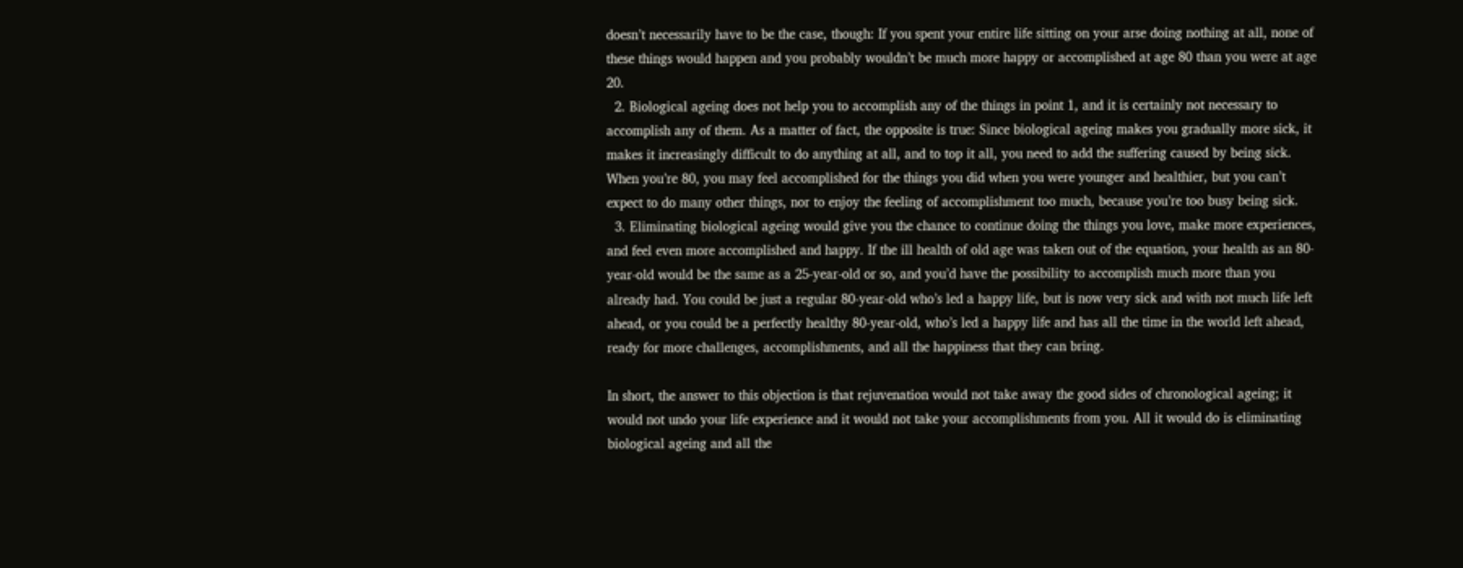doesn’t necessarily have to be the case, though: If you spent your entire life sitting on your arse doing nothing at all, none of these things would happen and you probably wouldn’t be much more happy or accomplished at age 80 than you were at age 20.
  2. Biological ageing does not help you to accomplish any of the things in point 1, and it is certainly not necessary to accomplish any of them. As a matter of fact, the opposite is true: Since biological ageing makes you gradually more sick, it makes it increasingly difficult to do anything at all, and to top it all, you need to add the suffering caused by being sick. When you’re 80, you may feel accomplished for the things you did when you were younger and healthier, but you can’t expect to do many other things, nor to enjoy the feeling of accomplishment too much, because you’re too busy being sick.
  3. Eliminating biological ageing would give you the chance to continue doing the things you love, make more experiences, and feel even more accomplished and happy. If the ill health of old age was taken out of the equation, your health as an 80-year-old would be the same as a 25-year-old or so, and you’d have the possibility to accomplish much more than you already had. You could be just a regular 80-year-old who’s led a happy life, but is now very sick and with not much life left ahead, or you could be a perfectly healthy 80-year-old, who’s led a happy life and has all the time in the world left ahead, ready for more challenges, accomplishments, and all the happiness that they can bring.

In short, the answer to this objection is that rejuvenation would not take away the good sides of chronological ageing; it would not undo your life experience and it would not take your accomplishments from you. All it would do is eliminating biological ageing and all the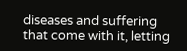diseases and suffering that come with it, letting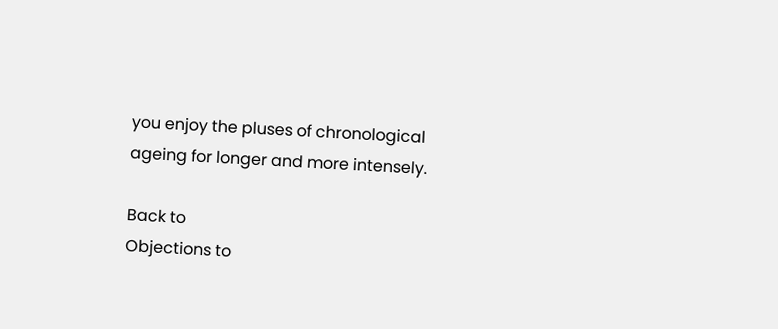you enjoy the pluses of chronological ageing for longer and more intensely.

Back to
Objections to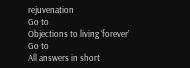rejuvenation
Go to
Objections to living ‘forever’
Go to
All answers in short